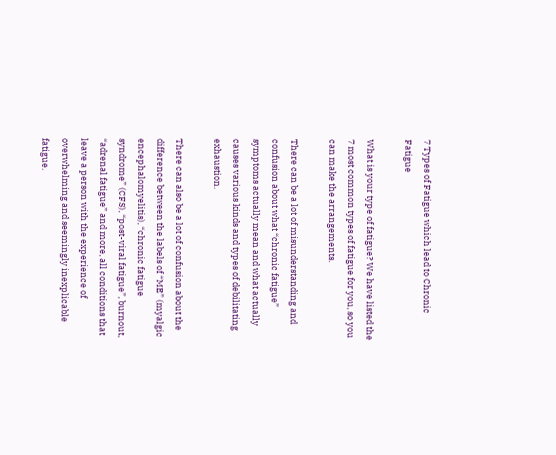7 Types of Fatigue which lead to Chronic Fatigue

What is your type of fatigue? We have listed the 7 most common types of fatigue for you, so you can make the arrangements.

There can be a lot of misunderstanding and confusion about what “chronic fatigue” symptoms actually mean and what actually causes various kinds and types of debilitating exhaustion.

There can also be a lot of confusion about the difference between the labels of “ME” (myalgic encephalomyelitis), “chronic fatigue syndrome” (CFS), “post-viral fatigue”, burnout, “adrenal fatigue” and more, all conditions that leave a person with the experience of overwhelming and seemingly inexplicable fatigue.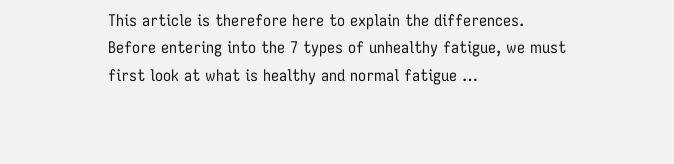This article is therefore here to explain the differences. Before entering into the 7 types of unhealthy fatigue, we must first look at what is healthy and normal fatigue …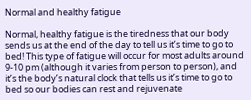Normal and healthy fatigue

Normal, healthy fatigue is the tiredness that our body sends us at the end of the day to tell us it’s time to go to bed! This type of fatigue will occur for most adults around 9-10 pm (although it varies from person to person), and it’s the body’s natural clock that tells us it’s time to go to bed so our bodies can rest and rejuvenate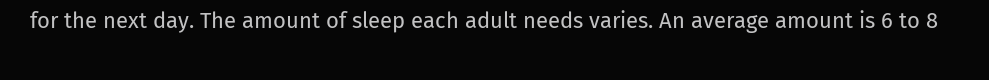for the next day. The amount of sleep each adult needs varies. An average amount is 6 to 8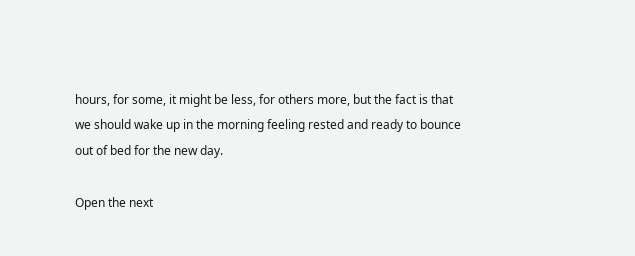hours, for some, it might be less, for others more, but the fact is that we should wake up in the morning feeling rested and ready to bounce out of bed for the new day.

Open the next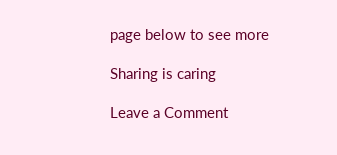page below to see more

Sharing is caring

Leave a Comment